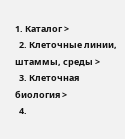1. Каталог >
  2. Клеточные линии, штаммы, среды >
  3. Клеточная биология >
  4.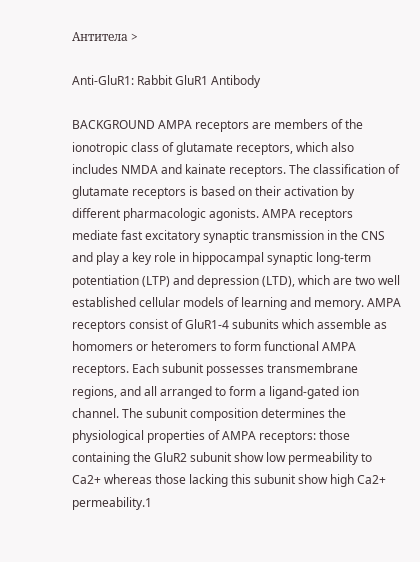Антитела >

Anti-GluR1: Rabbit GluR1 Antibody

BACKGROUND AMPA receptors are members of the ionotropic class of glutamate receptors, which also includes NMDA and kainate receptors. The classification of glutamate receptors is based on their activation by different pharmacologic agonists. AMPA receptors mediate fast excitatory synaptic transmission in the CNS and play a key role in hippocampal synaptic long-term potentiation (LTP) and depression (LTD), which are two well established cellular models of learning and memory. AMPA receptors consist of GluR1-4 subunits which assemble as homomers or heteromers to form functional AMPA receptors. Each subunit possesses transmembrane regions, and all arranged to form a ligand-gated ion channel. The subunit composition determines the physiological properties of AMPA receptors: those containing the GluR2 subunit show low permeability to Ca2+ whereas those lacking this subunit show high Ca2+ permeability.1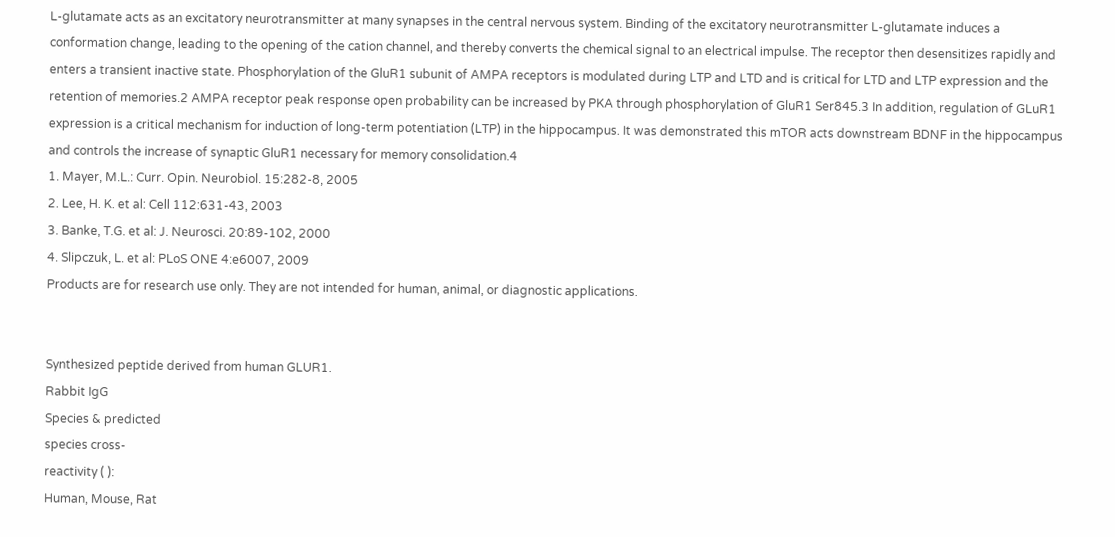L-glutamate acts as an excitatory neurotransmitter at many synapses in the central nervous system. Binding of the excitatory neurotransmitter L-glutamate induces a conformation change, leading to the opening of the cation channel, and thereby converts the chemical signal to an electrical impulse. The receptor then desensitizes rapidly and enters a transient inactive state. Phosphorylation of the GluR1 subunit of AMPA receptors is modulated during LTP and LTD and is critical for LTD and LTP expression and the retention of memories.2 AMPA receptor peak response open probability can be increased by PKA through phosphorylation of GluR1 Ser845.3 In addition, regulation of GLuR1 expression is a critical mechanism for induction of long-term potentiation (LTP) in the hippocampus. It was demonstrated this mTOR acts downstream BDNF in the hippocampus and controls the increase of synaptic GluR1 necessary for memory consolidation.4
1. Mayer, M.L.: Curr. Opin. Neurobiol. 15:282-8, 2005
2. Lee, H. K. et al: Cell 112:631-43, 2003
3. Banke, T.G. et al: J. Neurosci. 20:89-102, 2000
4. Slipczuk, L. et al: PLoS ONE 4:e6007, 2009
Products are for research use only. They are not intended for human, animal, or diagnostic applications.


Synthesized peptide derived from human GLUR1.
Rabbit IgG
Species & predicted
species cross-
reactivity ( ):
Human, Mouse, Rat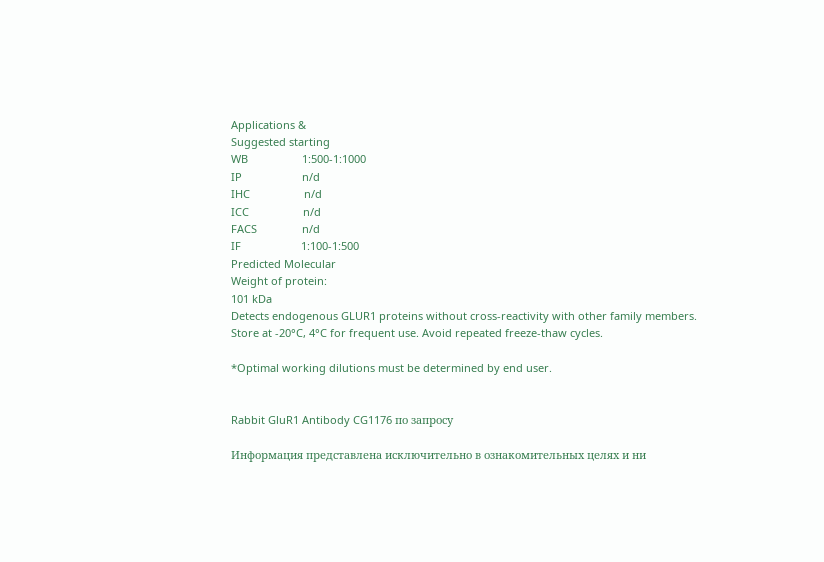Applications &
Suggested starting
WB                  1:500-1:1000
IP                    n/d
IHC                  n/d
ICC                  n/d
FACS               n/d
IF                    1:100-1:500
Predicted Molecular
Weight of protein:
101 kDa
Detects endogenous GLUR1 proteins without cross-reactivity with other family members.
Store at -20°C, 4°C for frequent use. Avoid repeated freeze-thaw cycles.

*Optimal working dilutions must be determined by end user.


Rabbit GluR1 Antibody CG1176 по запросу

Информация представлена исключительно в ознакомительных целях и ни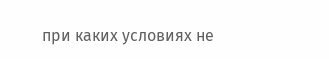при каких условиях не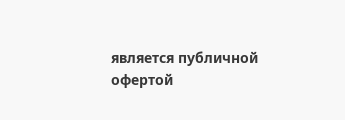является публичной офертой